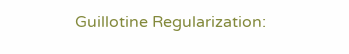Guillotine Regularization: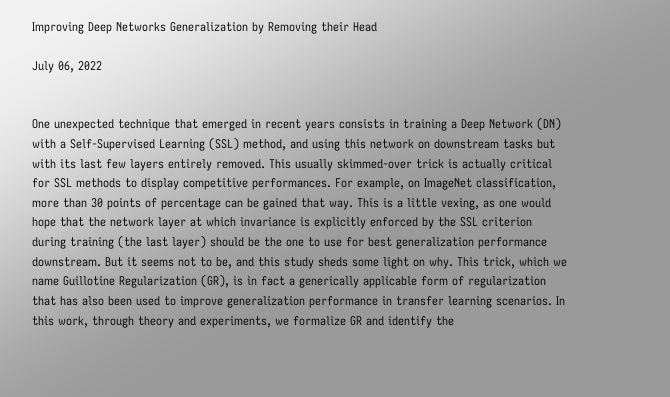Improving Deep Networks Generalization by Removing their Head

July 06, 2022


One unexpected technique that emerged in recent years consists in training a Deep Network (DN) with a Self-Supervised Learning (SSL) method, and using this network on downstream tasks but with its last few layers entirely removed. This usually skimmed-over trick is actually critical for SSL methods to display competitive performances. For example, on ImageNet classification, more than 30 points of percentage can be gained that way. This is a little vexing, as one would hope that the network layer at which invariance is explicitly enforced by the SSL criterion during training (the last layer) should be the one to use for best generalization performance downstream. But it seems not to be, and this study sheds some light on why. This trick, which we name Guillotine Regularization (GR), is in fact a generically applicable form of regularization that has also been used to improve generalization performance in transfer learning scenarios. In this work, through theory and experiments, we formalize GR and identify the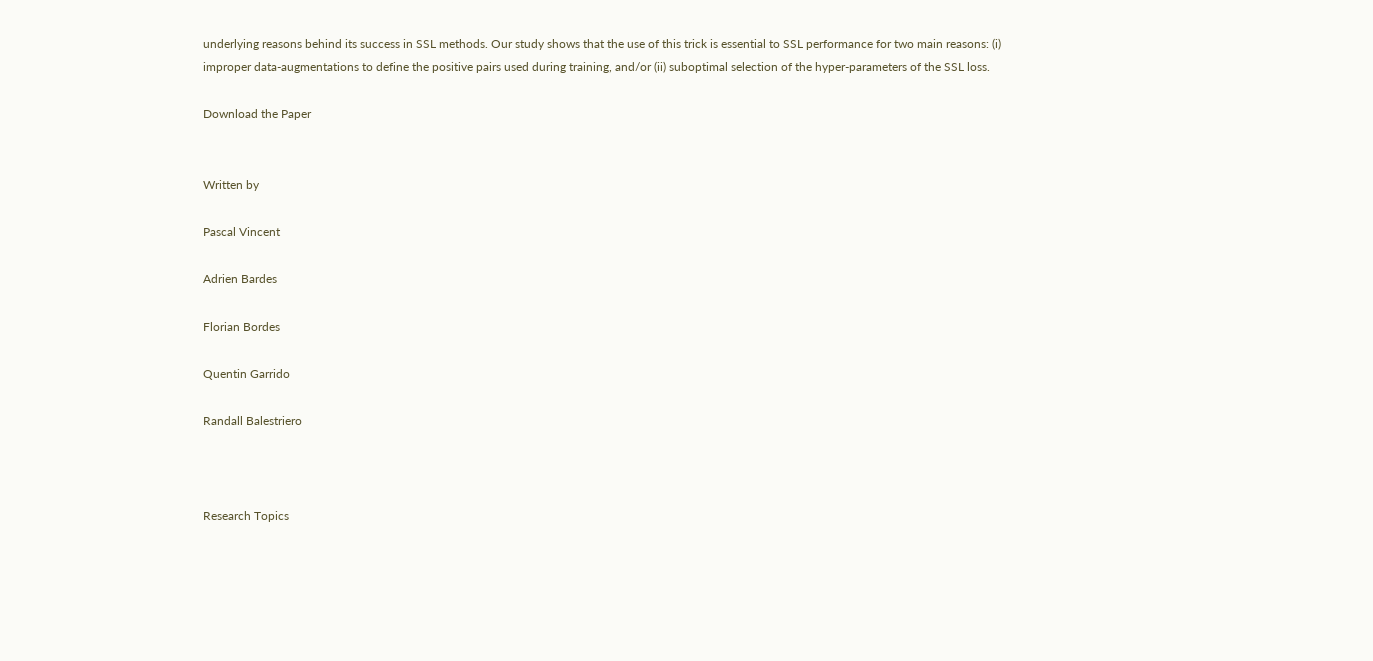underlying reasons behind its success in SSL methods. Our study shows that the use of this trick is essential to SSL performance for two main reasons: (i) improper data-augmentations to define the positive pairs used during training, and/or (ii) suboptimal selection of the hyper-parameters of the SSL loss.

Download the Paper


Written by

Pascal Vincent

Adrien Bardes

Florian Bordes

Quentin Garrido

Randall Balestriero



Research Topics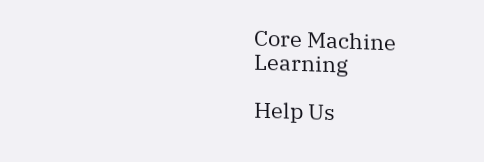Core Machine Learning

Help Us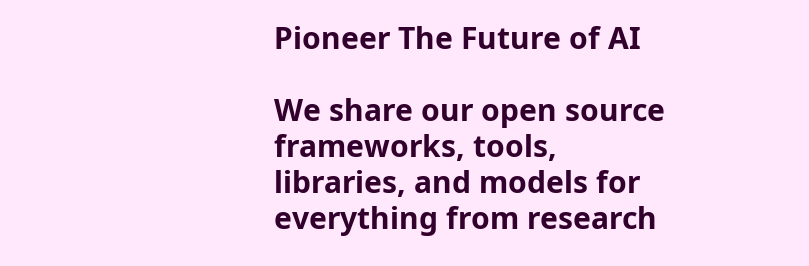Pioneer The Future of AI

We share our open source frameworks, tools, libraries, and models for everything from research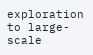exploration to large-scale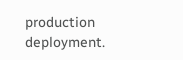production deployment.